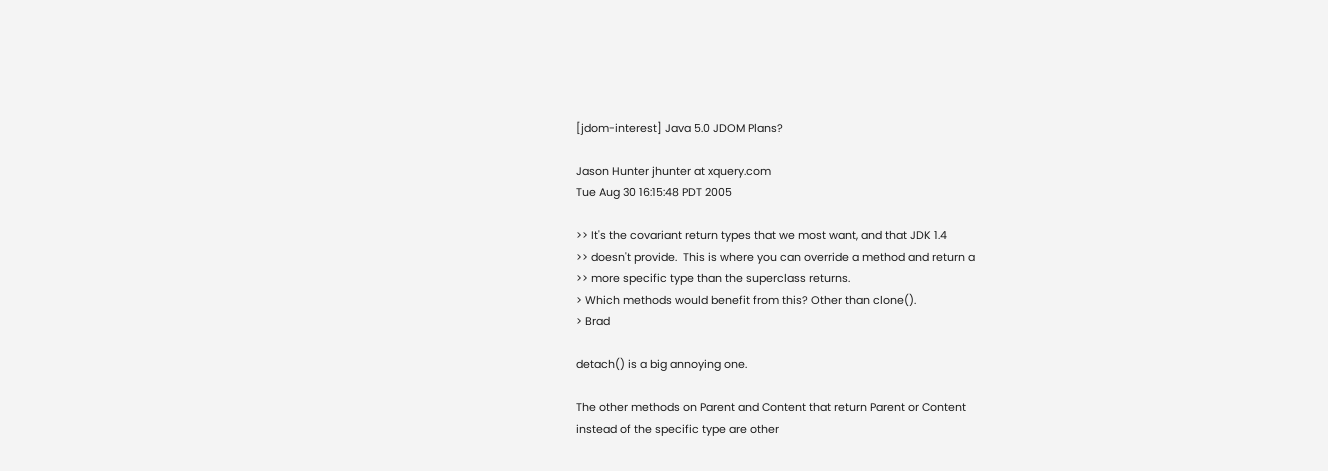[jdom-interest] Java 5.0 JDOM Plans?

Jason Hunter jhunter at xquery.com
Tue Aug 30 16:15:48 PDT 2005

>> It's the covariant return types that we most want, and that JDK 1.4
>> doesn't provide.  This is where you can override a method and return a
>> more specific type than the superclass returns.
> Which methods would benefit from this? Other than clone().
> Brad

detach() is a big annoying one.

The other methods on Parent and Content that return Parent or Content
instead of the specific type are other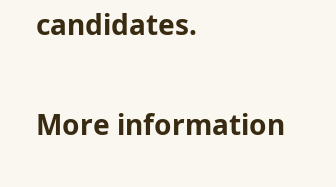candidates.


More information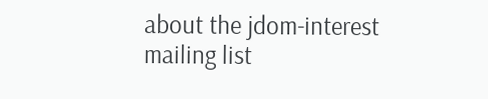about the jdom-interest mailing list